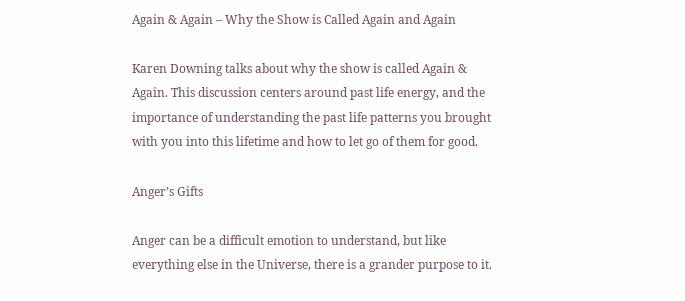Again & Again – Why the Show is Called Again and Again

Karen Downing talks about why the show is called Again & Again. This discussion centers around past life energy, and the importance of understanding the past life patterns you brought with you into this lifetime and how to let go of them for good.

Anger’s Gifts

Anger can be a difficult emotion to understand, but like everything else in the Universe, there is a grander purpose to it.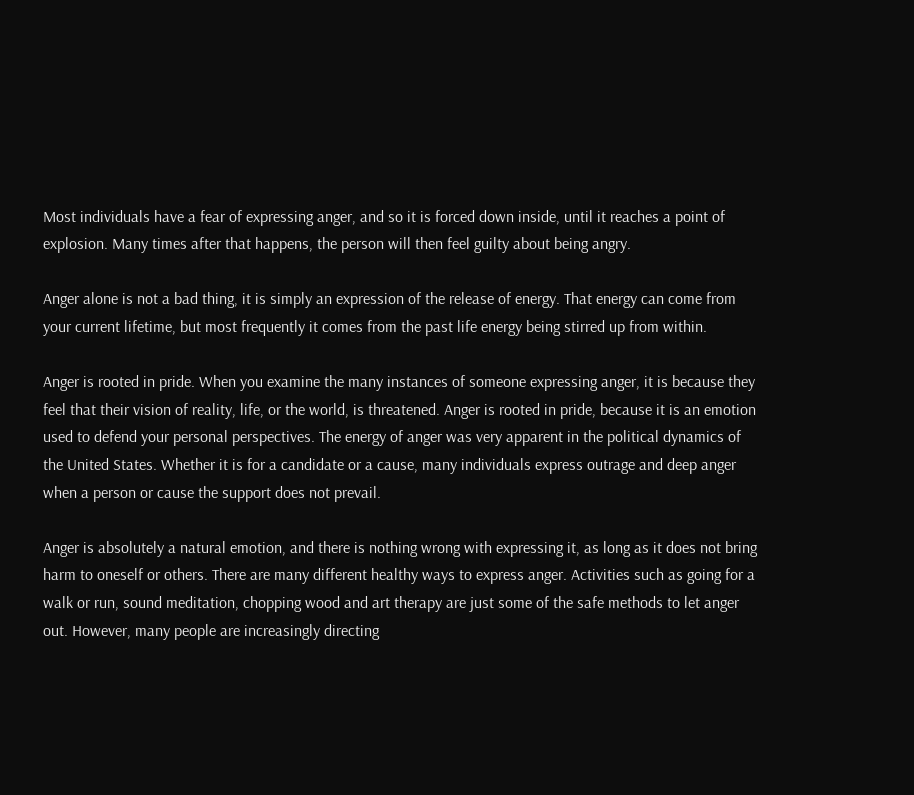Most individuals have a fear of expressing anger, and so it is forced down inside, until it reaches a point of explosion. Many times after that happens, the person will then feel guilty about being angry.

Anger alone is not a bad thing, it is simply an expression of the release of energy. That energy can come from your current lifetime, but most frequently it comes from the past life energy being stirred up from within.

Anger is rooted in pride. When you examine the many instances of someone expressing anger, it is because they feel that their vision of reality, life, or the world, is threatened. Anger is rooted in pride, because it is an emotion used to defend your personal perspectives. The energy of anger was very apparent in the political dynamics of the United States. Whether it is for a candidate or a cause, many individuals express outrage and deep anger when a person or cause the support does not prevail.

Anger is absolutely a natural emotion, and there is nothing wrong with expressing it, as long as it does not bring harm to oneself or others. There are many different healthy ways to express anger. Activities such as going for a walk or run, sound meditation, chopping wood and art therapy are just some of the safe methods to let anger out. However, many people are increasingly directing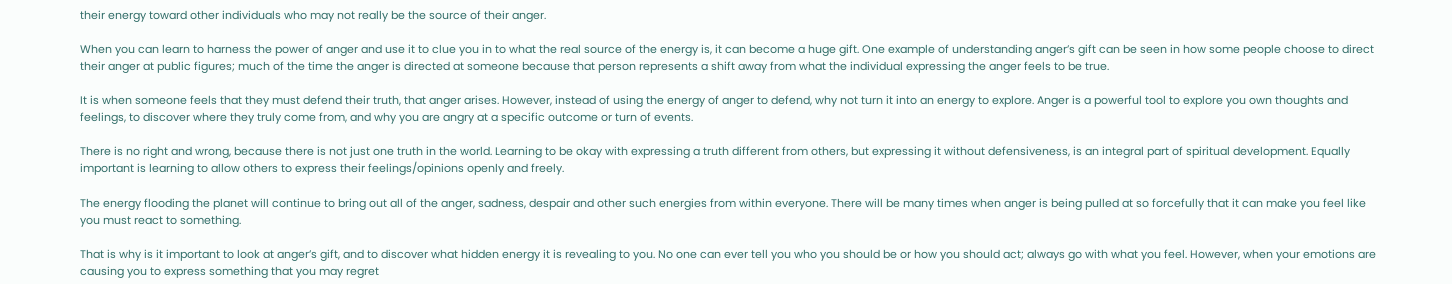their energy toward other individuals who may not really be the source of their anger.

When you can learn to harness the power of anger and use it to clue you in to what the real source of the energy is, it can become a huge gift. One example of understanding anger’s gift can be seen in how some people choose to direct their anger at public figures; much of the time the anger is directed at someone because that person represents a shift away from what the individual expressing the anger feels to be true.

It is when someone feels that they must defend their truth, that anger arises. However, instead of using the energy of anger to defend, why not turn it into an energy to explore. Anger is a powerful tool to explore you own thoughts and feelings, to discover where they truly come from, and why you are angry at a specific outcome or turn of events.

There is no right and wrong, because there is not just one truth in the world. Learning to be okay with expressing a truth different from others, but expressing it without defensiveness, is an integral part of spiritual development. Equally important is learning to allow others to express their feelings/opinions openly and freely.

The energy flooding the planet will continue to bring out all of the anger, sadness, despair and other such energies from within everyone. There will be many times when anger is being pulled at so forcefully that it can make you feel like you must react to something.

That is why is it important to look at anger’s gift, and to discover what hidden energy it is revealing to you. No one can ever tell you who you should be or how you should act; always go with what you feel. However, when your emotions are causing you to express something that you may regret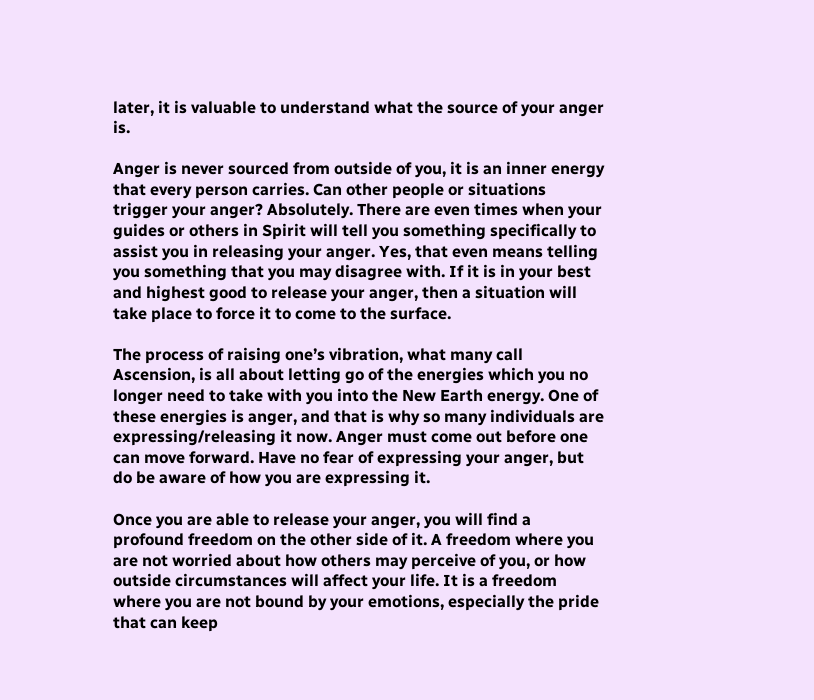later, it is valuable to understand what the source of your anger is.

Anger is never sourced from outside of you, it is an inner energy that every person carries. Can other people or situations trigger your anger? Absolutely. There are even times when your guides or others in Spirit will tell you something specifically to assist you in releasing your anger. Yes, that even means telling you something that you may disagree with. If it is in your best and highest good to release your anger, then a situation will take place to force it to come to the surface.

The process of raising one’s vibration, what many call Ascension, is all about letting go of the energies which you no longer need to take with you into the New Earth energy. One of these energies is anger, and that is why so many individuals are expressing/releasing it now. Anger must come out before one can move forward. Have no fear of expressing your anger, but do be aware of how you are expressing it.

Once you are able to release your anger, you will find a profound freedom on the other side of it. A freedom where you are not worried about how others may perceive of you, or how outside circumstances will affect your life. It is a freedom where you are not bound by your emotions, especially the pride that can keep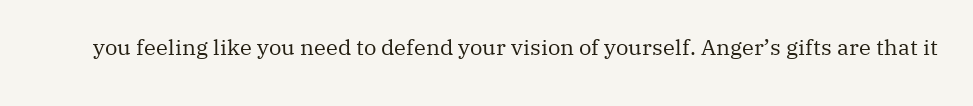you feeling like you need to defend your vision of yourself. Anger’s gifts are that it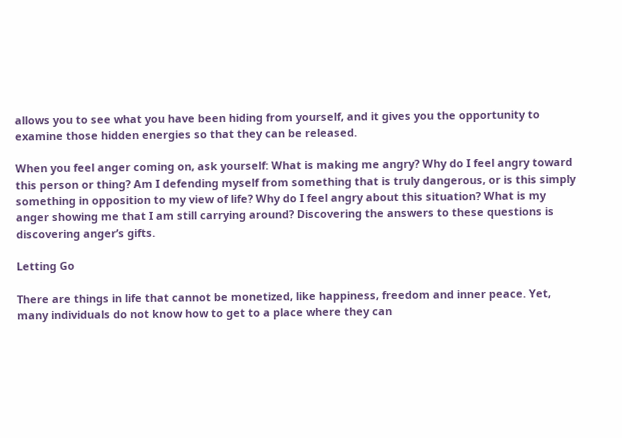allows you to see what you have been hiding from yourself, and it gives you the opportunity to examine those hidden energies so that they can be released.

When you feel anger coming on, ask yourself: What is making me angry? Why do I feel angry toward this person or thing? Am I defending myself from something that is truly dangerous, or is this simply something in opposition to my view of life? Why do I feel angry about this situation? What is my anger showing me that I am still carrying around? Discovering the answers to these questions is discovering anger’s gifts.

Letting Go

There are things in life that cannot be monetized, like happiness, freedom and inner peace. Yet, many individuals do not know how to get to a place where they can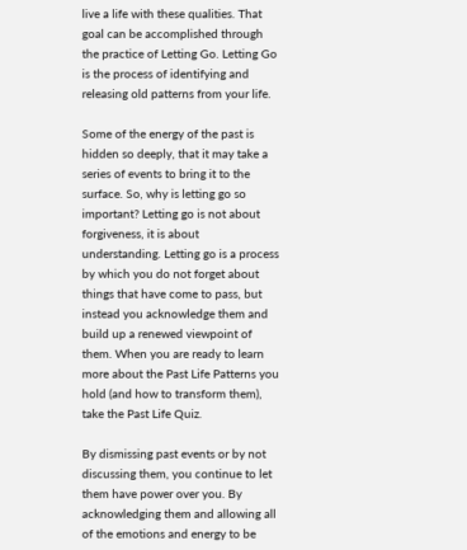live a life with these qualities. That goal can be accomplished through the practice of Letting Go. Letting Go is the process of identifying and releasing old patterns from your life.

Some of the energy of the past is hidden so deeply, that it may take a series of events to bring it to the surface. So, why is letting go so important? Letting go is not about forgiveness, it is about understanding. Letting go is a process by which you do not forget about things that have come to pass, but instead you acknowledge them and build up a renewed viewpoint of them. When you are ready to learn more about the Past Life Patterns you hold (and how to transform them), take the Past Life Quiz.

By dismissing past events or by not discussing them, you continue to let them have power over you. By acknowledging them and allowing all of the emotions and energy to be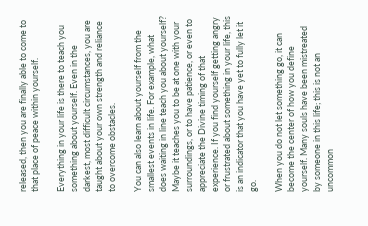released, then you are finally able to come to that place of peace within yourself.

Everything in your life is there to teach you something about yourself. Even in the darkest, most difficult circumstances, you are taught about your own strength and reliance to overcome obstacles.

You can also learn about yourself from the smallest events in life. For example, what does waiting in line teach you about yourself? Maybe it teaches you to be at one with your surroundings, or to have patience, or even to appreciate the Divine timing of that experience. If you find yourself getting angry or frustrated about something in your life, this is an indicator that you have yet to fully let it go.

When you do not let something go, it can become the center of how you define yourself. Many souls have been mistreated by someone in this life; this is not an uncommon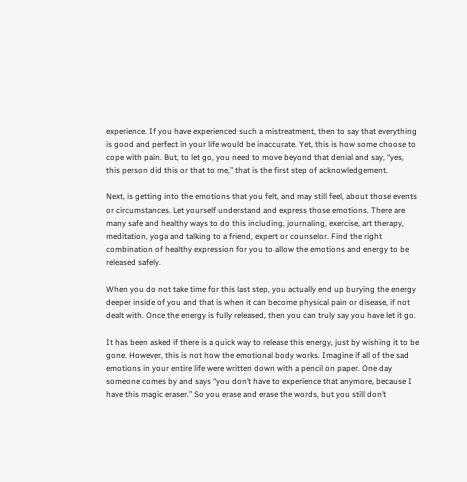experience. If you have experienced such a mistreatment, then to say that everything is good and perfect in your life would be inaccurate. Yet, this is how some choose to cope with pain. But, to let go, you need to move beyond that denial and say, “yes, this person did this or that to me,” that is the first step of acknowledgement.

Next, is getting into the emotions that you felt, and may still feel, about those events or circumstances. Let yourself understand and express those emotions. There are many safe and healthy ways to do this including, journaling, exercise, art therapy, meditation, yoga and talking to a friend, expert or counselor. Find the right combination of healthy expression for you to allow the emotions and energy to be released safely.

When you do not take time for this last step, you actually end up burying the energy deeper inside of you and that is when it can become physical pain or disease, if not dealt with. Once the energy is fully released, then you can truly say you have let it go.

It has been asked if there is a quick way to release this energy, just by wishing it to be gone. However, this is not how the emotional body works. Imagine if all of the sad emotions in your entire life were written down with a pencil on paper. One day someone comes by and says “you don’t have to experience that anymore, because I have this magic eraser.” So you erase and erase the words, but you still don’t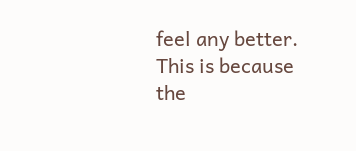feel any better. This is because the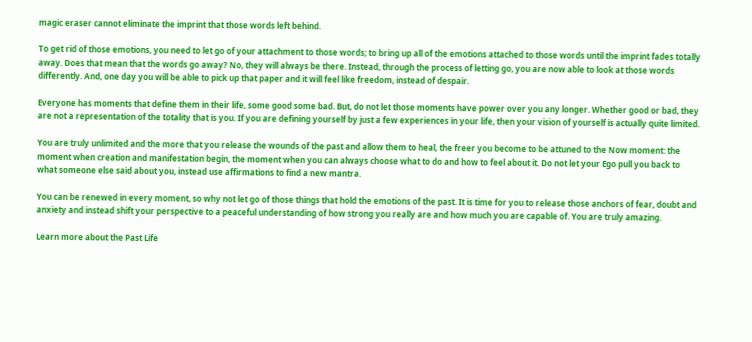magic eraser cannot eliminate the imprint that those words left behind.

To get rid of those emotions, you need to let go of your attachment to those words; to bring up all of the emotions attached to those words until the imprint fades totally away. Does that mean that the words go away? No, they will always be there. Instead, through the process of letting go, you are now able to look at those words differently. And, one day you will be able to pick up that paper and it will feel like freedom, instead of despair.

Everyone has moments that define them in their life, some good some bad. But, do not let those moments have power over you any longer. Whether good or bad, they are not a representation of the totality that is you. If you are defining yourself by just a few experiences in your life, then your vision of yourself is actually quite limited.

You are truly unlimited and the more that you release the wounds of the past and allow them to heal, the freer you become to be attuned to the Now moment: the moment when creation and manifestation begin, the moment when you can always choose what to do and how to feel about it. Do not let your Ego pull you back to what someone else said about you, instead use affirmations to find a new mantra.

You can be renewed in every moment, so why not let go of those things that hold the emotions of the past. It is time for you to release those anchors of fear, doubt and anxiety and instead shift your perspective to a peaceful understanding of how strong you really are and how much you are capable of. You are truly amazing.

Learn more about the Past Life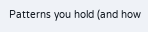Patterns you hold (and how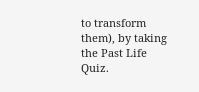to transform them), by taking the Past Life Quiz.